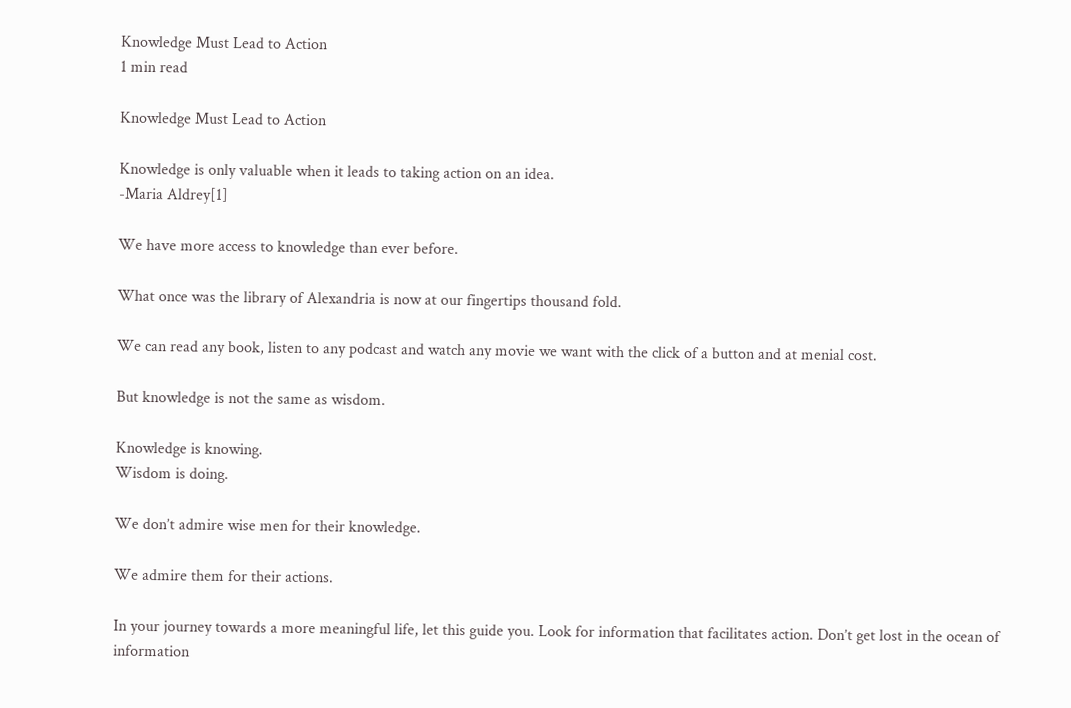Knowledge Must Lead to Action
1 min read

Knowledge Must Lead to Action

Knowledge is only valuable when it leads to taking action on an idea.
-Maria Aldrey[1]

We have more access to knowledge than ever before.

What once was the library of Alexandria is now at our fingertips thousand fold.

We can read any book, listen to any podcast and watch any movie we want with the click of a button and at menial cost.

But knowledge is not the same as wisdom.

Knowledge is knowing.
Wisdom is doing.

We don’t admire wise men for their knowledge.

We admire them for their actions.

In your journey towards a more meaningful life, let this guide you. Look for information that facilitates action. Don’t get lost in the ocean of information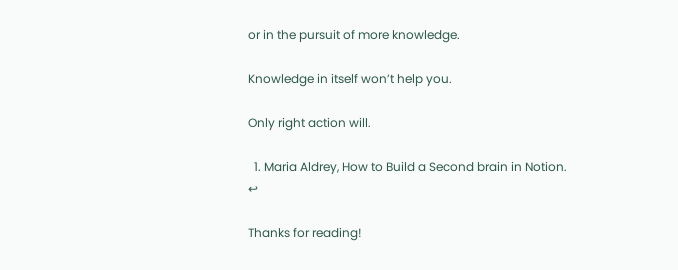or in the pursuit of more knowledge.

Knowledge in itself won’t help you.

Only right action will.

  1. Maria Aldrey, How to Build a Second brain in Notion. ↩

Thanks for reading!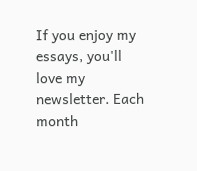If you enjoy my essays, you'll love my newsletter. Each month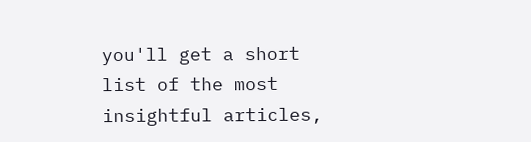you'll get a short list of the most insightful articles,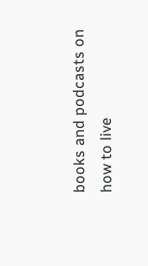books and podcasts on how to live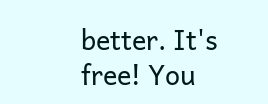better. It's free! You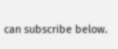can subscribe below.